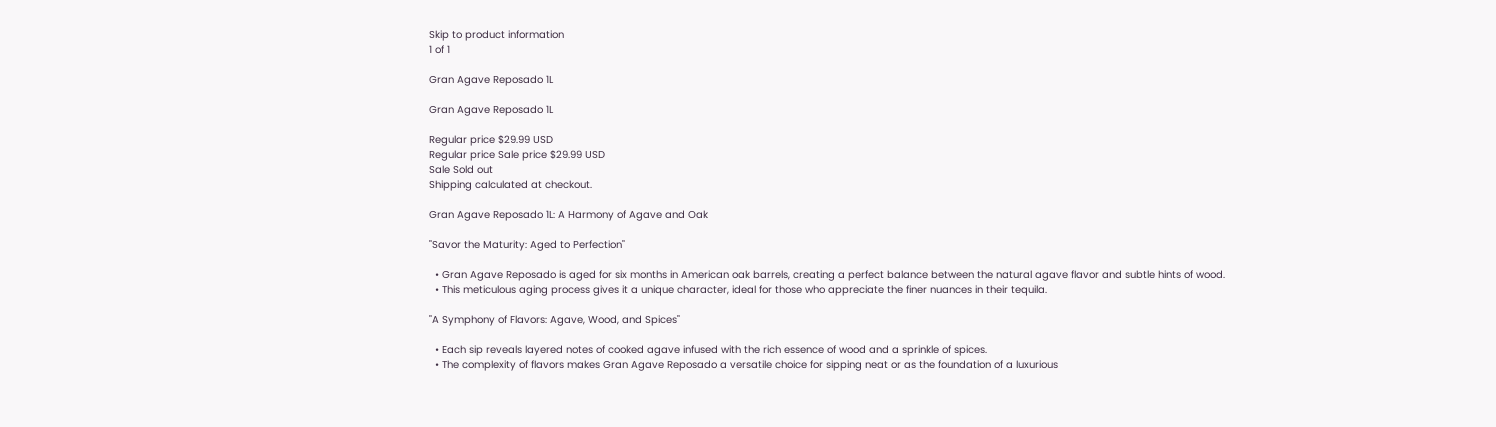Skip to product information
1 of 1

Gran Agave Reposado 1L

Gran Agave Reposado 1L

Regular price $29.99 USD
Regular price Sale price $29.99 USD
Sale Sold out
Shipping calculated at checkout.

Gran Agave Reposado 1L: A Harmony of Agave and Oak

"Savor the Maturity: Aged to Perfection"

  • Gran Agave Reposado is aged for six months in American oak barrels, creating a perfect balance between the natural agave flavor and subtle hints of wood.
  • This meticulous aging process gives it a unique character, ideal for those who appreciate the finer nuances in their tequila.

"A Symphony of Flavors: Agave, Wood, and Spices"

  • Each sip reveals layered notes of cooked agave infused with the rich essence of wood and a sprinkle of spices.
  • The complexity of flavors makes Gran Agave Reposado a versatile choice for sipping neat or as the foundation of a luxurious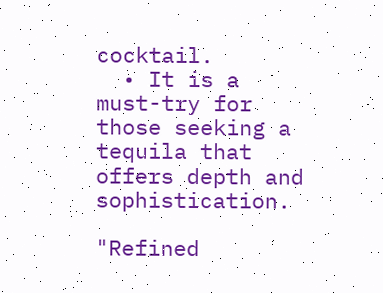cocktail.
  • It is a must-try for those seeking a tequila that offers depth and sophistication.

"Refined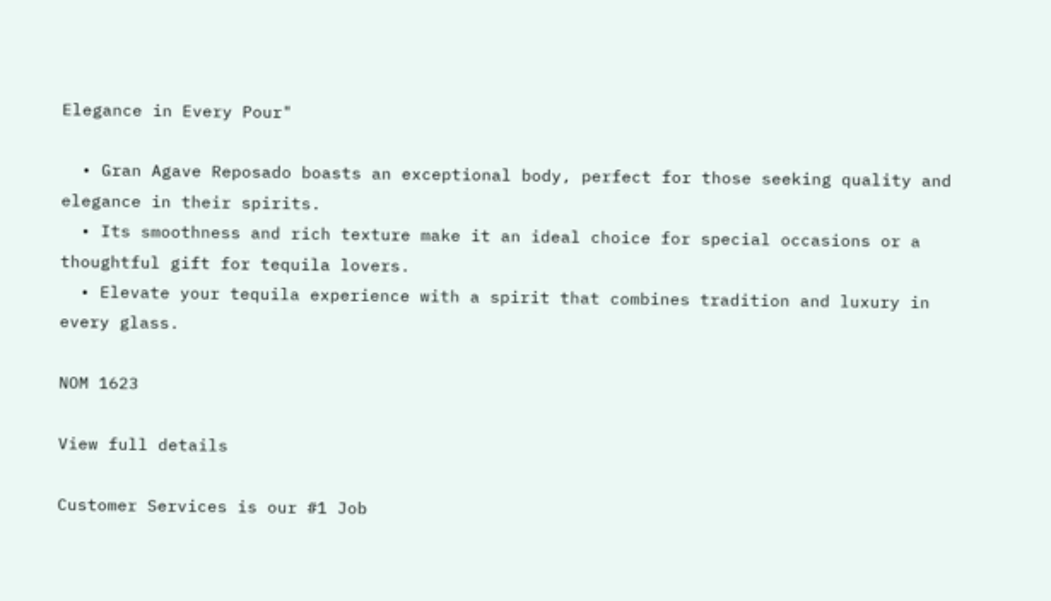Elegance in Every Pour"

  • Gran Agave Reposado boasts an exceptional body, perfect for those seeking quality and elegance in their spirits.
  • Its smoothness and rich texture make it an ideal choice for special occasions or a thoughtful gift for tequila lovers.
  • Elevate your tequila experience with a spirit that combines tradition and luxury in every glass.

NOM 1623

View full details

Customer Services is our #1 Job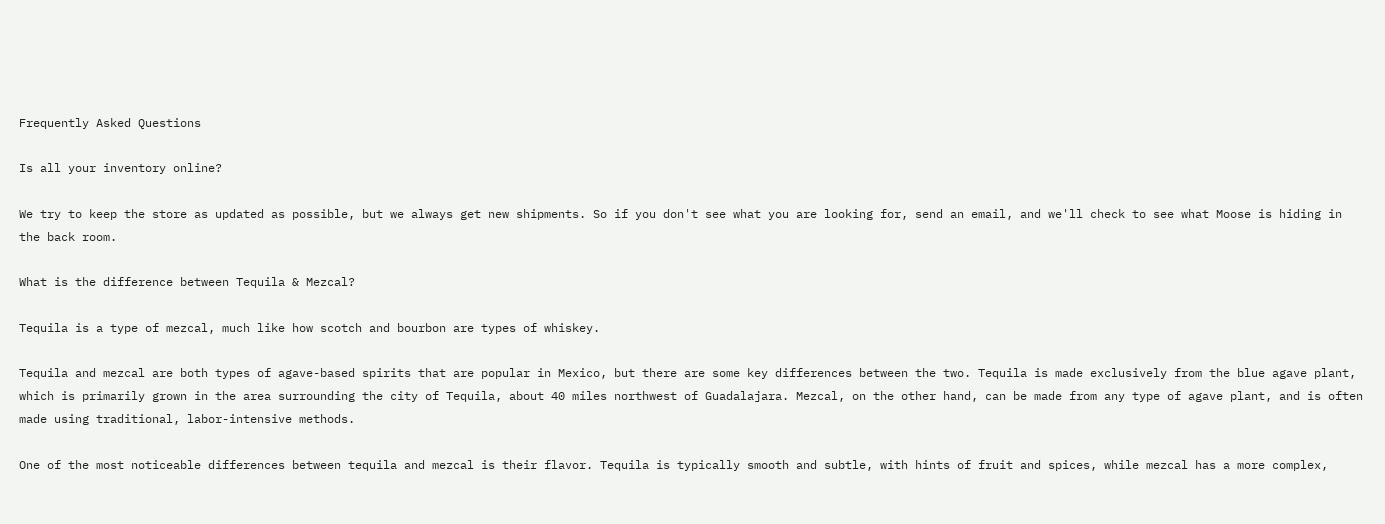Frequently Asked Questions

Is all your inventory online?

We try to keep the store as updated as possible, but we always get new shipments. So if you don't see what you are looking for, send an email, and we'll check to see what Moose is hiding in the back room.

What is the difference between Tequila & Mezcal?

Tequila is a type of mezcal, much like how scotch and bourbon are types of whiskey.

Tequila and mezcal are both types of agave-based spirits that are popular in Mexico, but there are some key differences between the two. Tequila is made exclusively from the blue agave plant, which is primarily grown in the area surrounding the city of Tequila, about 40 miles northwest of Guadalajara. Mezcal, on the other hand, can be made from any type of agave plant, and is often made using traditional, labor-intensive methods.

One of the most noticeable differences between tequila and mezcal is their flavor. Tequila is typically smooth and subtle, with hints of fruit and spices, while mezcal has a more complex,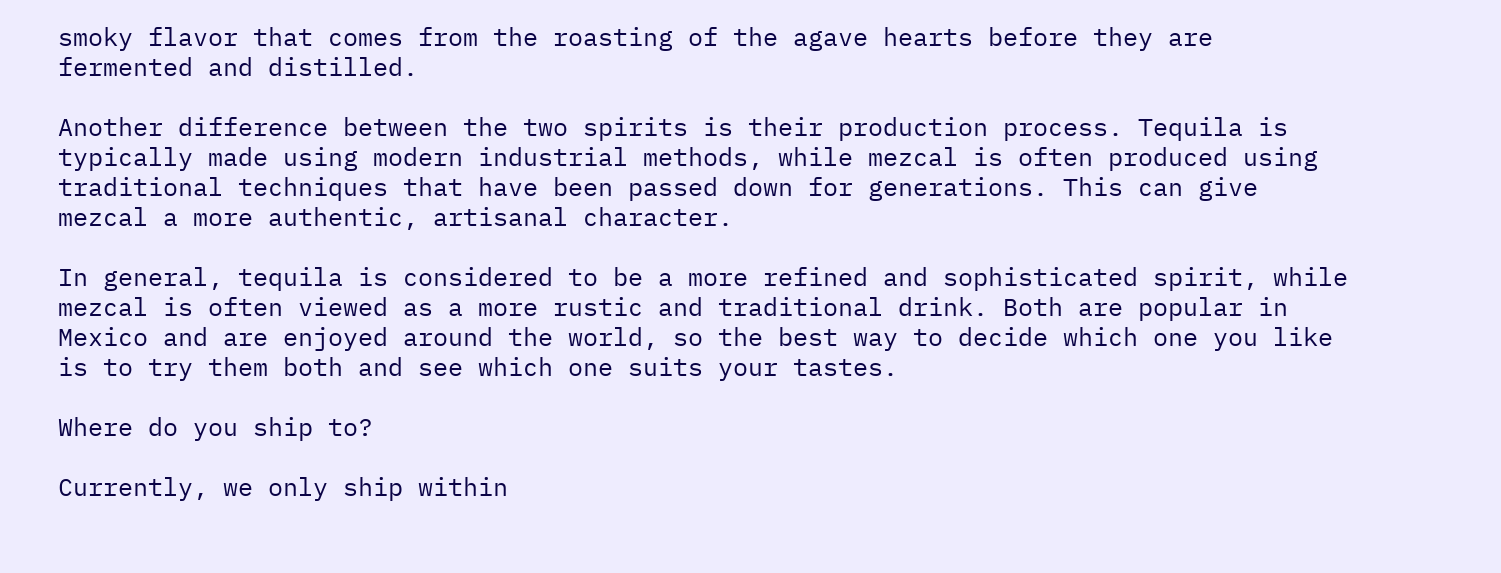smoky flavor that comes from the roasting of the agave hearts before they are fermented and distilled.

Another difference between the two spirits is their production process. Tequila is typically made using modern industrial methods, while mezcal is often produced using traditional techniques that have been passed down for generations. This can give mezcal a more authentic, artisanal character.

In general, tequila is considered to be a more refined and sophisticated spirit, while mezcal is often viewed as a more rustic and traditional drink. Both are popular in Mexico and are enjoyed around the world, so the best way to decide which one you like is to try them both and see which one suits your tastes.

Where do you ship to?

Currently, we only ship within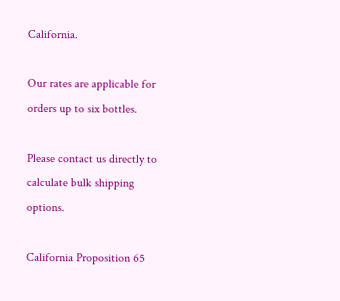California.

Our rates are applicable for orders up to six bottles.

Please contact us directly to calculate bulk shipping options.

California Proposition 65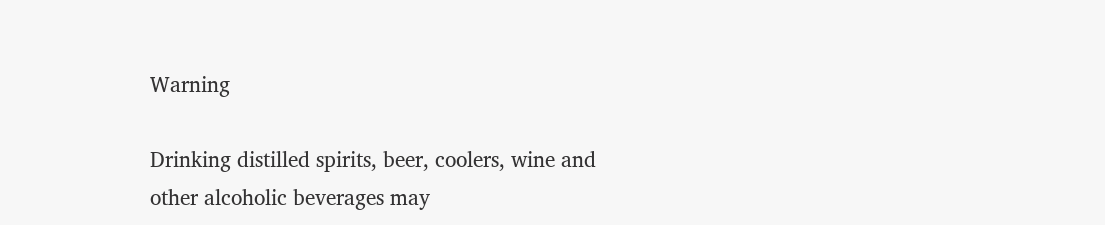Warning

Drinking distilled spirits, beer, coolers, wine and other alcoholic beverages may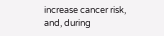increase cancer risk, and, during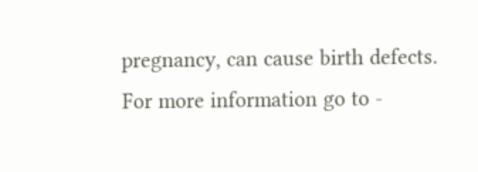pregnancy, can cause birth defects.
For more information go to -